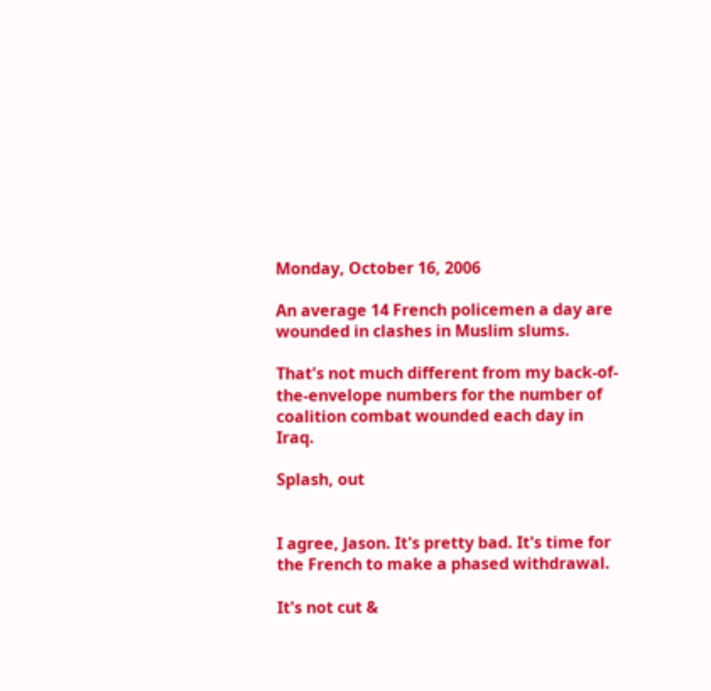Monday, October 16, 2006

An average 14 French policemen a day are wounded in clashes in Muslim slums.

That's not much different from my back-of-the-envelope numbers for the number of coalition combat wounded each day in Iraq.

Splash, out


I agree, Jason. It's pretty bad. It's time for the French to make a phased withdrawal.

It's not cut &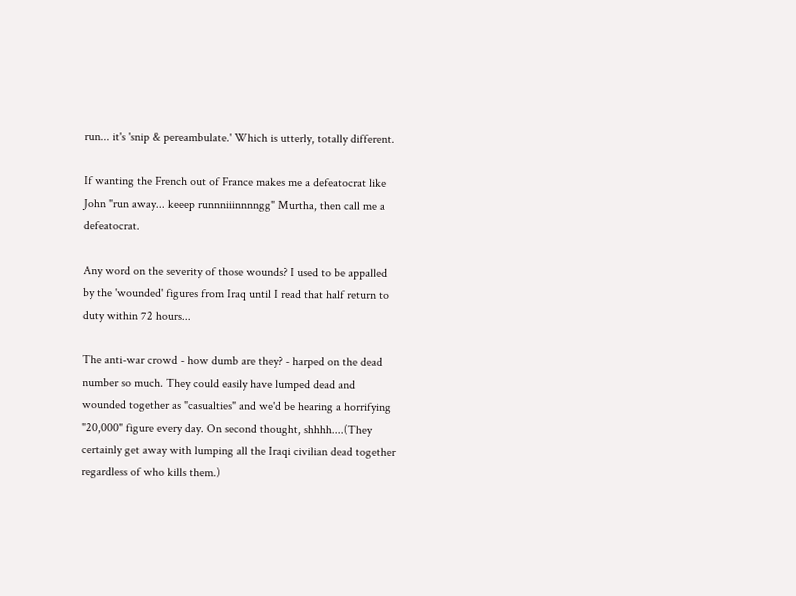run... it's 'snip & pereambulate.' Which is utterly, totally different.

If wanting the French out of France makes me a defeatocrat like John "run away... keeep runnniiinnnngg" Murtha, then call me a defeatocrat.

Any word on the severity of those wounds? I used to be appalled by the 'wounded' figures from Iraq until I read that half return to duty within 72 hours...

The anti-war crowd - how dumb are they? - harped on the dead number so much. They could easily have lumped dead and wounded together as "casualties" and we'd be hearing a horrifying "20,000" figure every day. On second thought, shhhh....(They certainly get away with lumping all the Iraqi civilian dead together regardless of who kills them.)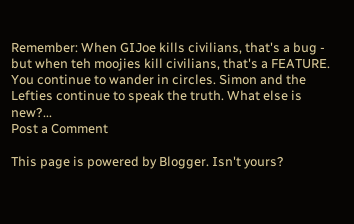Remember: When GIJoe kills civilians, that's a bug - but when teh moojies kill civilians, that's a FEATURE.
You continue to wander in circles. Simon and the Lefties continue to speak the truth. What else is new?...
Post a Comment

This page is powered by Blogger. Isn't yours?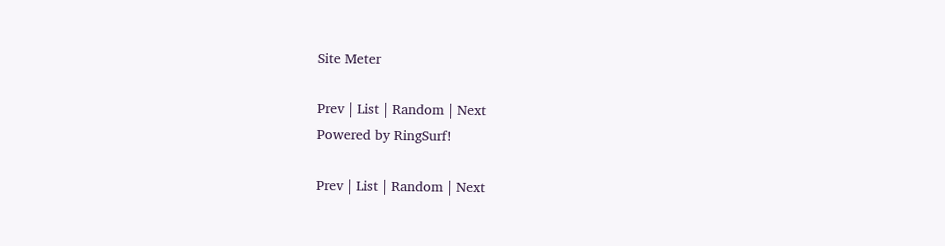Site Meter

Prev | List | Random | Next
Powered by RingSurf!

Prev | List | Random | Next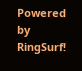Powered by RingSurf!